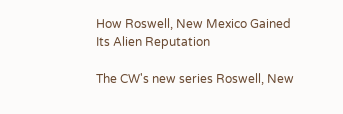How Roswell, New Mexico Gained Its Alien Reputation

The CW's new series Roswell, New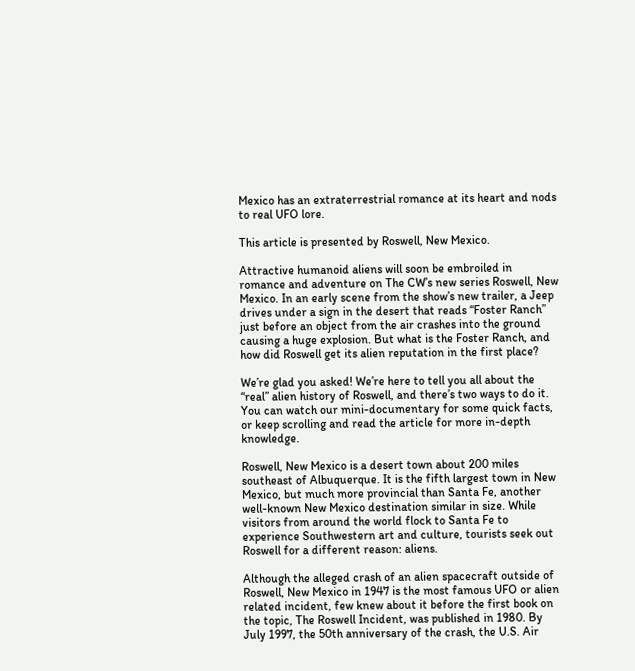Mexico has an extraterrestrial romance at its heart and nods to real UFO lore.

This article is presented by Roswell, New Mexico.

Attractive humanoid aliens will soon be embroiled in romance and adventure on The CW’s new series Roswell, New Mexico. In an early scene from the show’s new trailer, a Jeep drives under a sign in the desert that reads “Foster Ranch” just before an object from the air crashes into the ground causing a huge explosion. But what is the Foster Ranch, and how did Roswell get its alien reputation in the first place?

We’re glad you asked! We’re here to tell you all about the “real” alien history of Roswell, and there’s two ways to do it. You can watch our mini-documentary for some quick facts, or keep scrolling and read the article for more in-depth knowledge.

Roswell, New Mexico is a desert town about 200 miles southeast of Albuquerque. It is the fifth largest town in New Mexico, but much more provincial than Santa Fe, another well-known New Mexico destination similar in size. While visitors from around the world flock to Santa Fe to experience Southwestern art and culture, tourists seek out Roswell for a different reason: aliens.

Although the alleged crash of an alien spacecraft outside of Roswell, New Mexico in 1947 is the most famous UFO or alien related incident, few knew about it before the first book on the topic, The Roswell Incident, was published in 1980. By July 1997, the 50th anniversary of the crash, the U.S. Air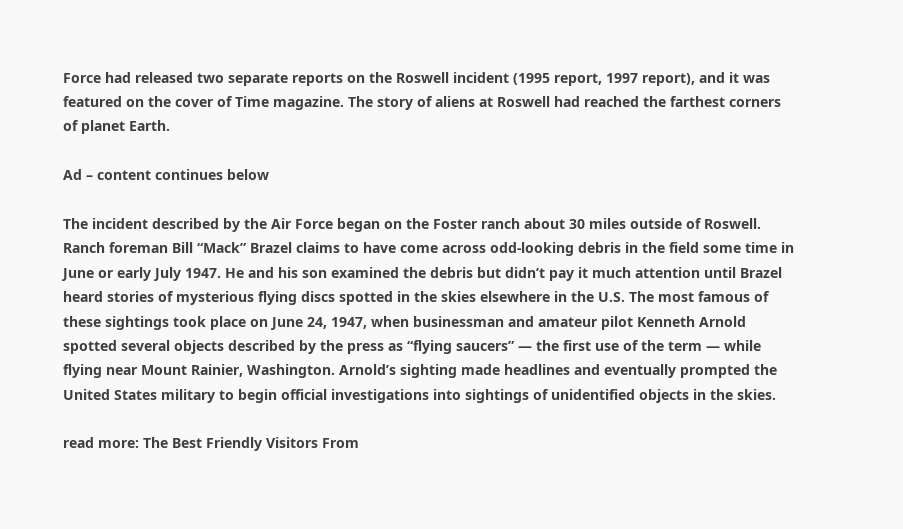Force had released two separate reports on the Roswell incident (1995 report, 1997 report), and it was featured on the cover of Time magazine. The story of aliens at Roswell had reached the farthest corners of planet Earth.

Ad – content continues below

The incident described by the Air Force began on the Foster ranch about 30 miles outside of Roswell. Ranch foreman Bill “Mack” Brazel claims to have come across odd-looking debris in the field some time in June or early July 1947. He and his son examined the debris but didn’t pay it much attention until Brazel heard stories of mysterious flying discs spotted in the skies elsewhere in the U.S. The most famous of these sightings took place on June 24, 1947, when businessman and amateur pilot Kenneth Arnold spotted several objects described by the press as “flying saucers” — the first use of the term — while flying near Mount Rainier, Washington. Arnold’s sighting made headlines and eventually prompted the United States military to begin official investigations into sightings of unidentified objects in the skies.

read more: The Best Friendly Visitors From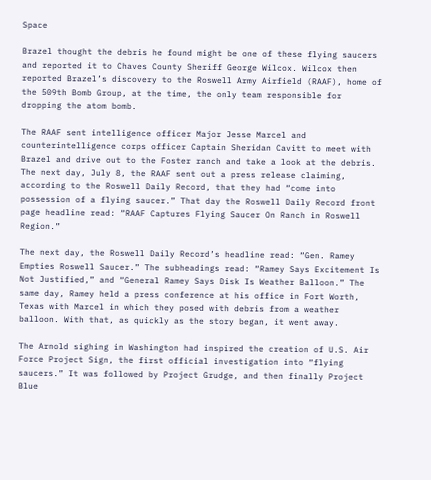Space

Brazel thought the debris he found might be one of these flying saucers and reported it to Chaves County Sheriff George Wilcox. Wilcox then reported Brazel’s discovery to the Roswell Army Airfield (RAAF), home of the 509th Bomb Group, at the time, the only team responsible for dropping the atom bomb.

The RAAF sent intelligence officer Major Jesse Marcel and counterintelligence corps officer Captain Sheridan Cavitt to meet with Brazel and drive out to the Foster ranch and take a look at the debris. The next day, July 8, the RAAF sent out a press release claiming, according to the Roswell Daily Record, that they had “come into possession of a flying saucer.” That day the Roswell Daily Record front page headline read: “RAAF Captures Flying Saucer On Ranch in Roswell Region.”

The next day, the Roswell Daily Record’s headline read: “Gen. Ramey Empties Roswell Saucer.” The subheadings read: “Ramey Says Excitement Is Not Justified,” and “General Ramey Says Disk Is Weather Balloon.” The same day, Ramey held a press conference at his office in Fort Worth, Texas with Marcel in which they posed with debris from a weather balloon. With that, as quickly as the story began, it went away.

The Arnold sighing in Washington had inspired the creation of U.S. Air Force Project Sign, the first official investigation into “flying saucers.” It was followed by Project Grudge, and then finally Project Blue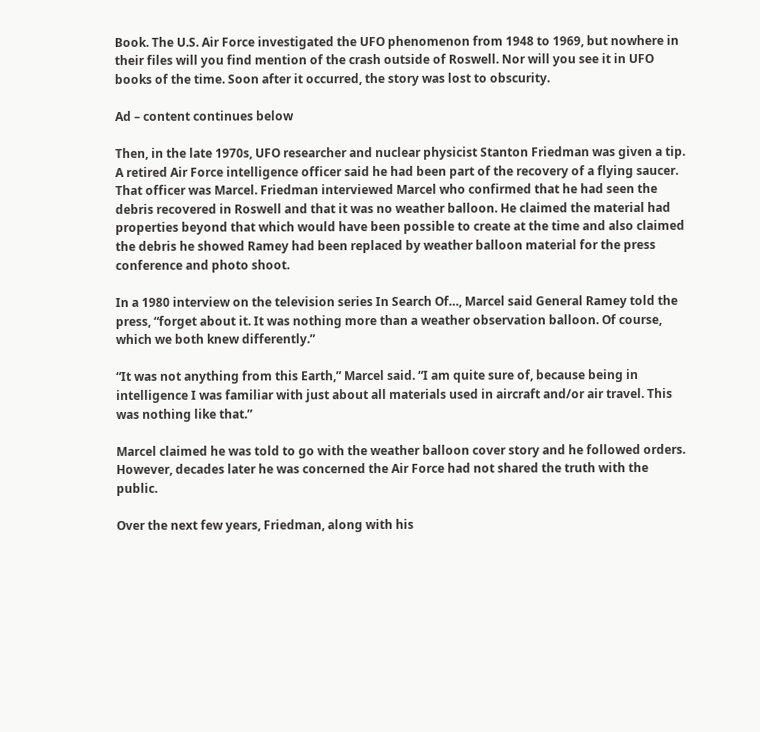Book. The U.S. Air Force investigated the UFO phenomenon from 1948 to 1969, but nowhere in their files will you find mention of the crash outside of Roswell. Nor will you see it in UFO books of the time. Soon after it occurred, the story was lost to obscurity.

Ad – content continues below

Then, in the late 1970s, UFO researcher and nuclear physicist Stanton Friedman was given a tip. A retired Air Force intelligence officer said he had been part of the recovery of a flying saucer. That officer was Marcel. Friedman interviewed Marcel who confirmed that he had seen the debris recovered in Roswell and that it was no weather balloon. He claimed the material had properties beyond that which would have been possible to create at the time and also claimed the debris he showed Ramey had been replaced by weather balloon material for the press conference and photo shoot.

In a 1980 interview on the television series In Search Of…, Marcel said General Ramey told the press, “forget about it. It was nothing more than a weather observation balloon. Of course, which we both knew differently.”

“It was not anything from this Earth,” Marcel said. “I am quite sure of, because being in intelligence I was familiar with just about all materials used in aircraft and/or air travel. This was nothing like that.”

Marcel claimed he was told to go with the weather balloon cover story and he followed orders. However, decades later he was concerned the Air Force had not shared the truth with the public.

Over the next few years, Friedman, along with his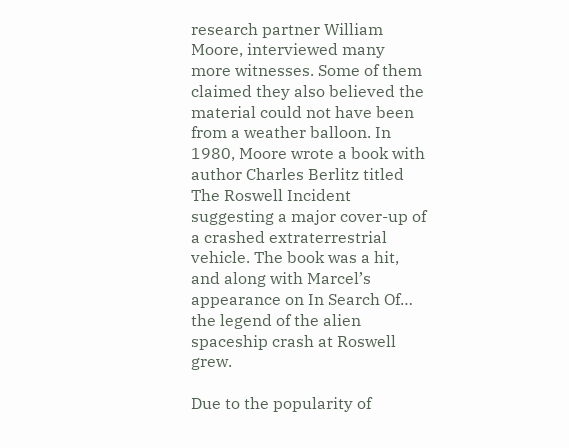research partner William Moore, interviewed many more witnesses. Some of them claimed they also believed the material could not have been from a weather balloon. In 1980, Moore wrote a book with author Charles Berlitz titled The Roswell Incident suggesting a major cover-up of a crashed extraterrestrial vehicle. The book was a hit, and along with Marcel’s appearance on In Search Of… the legend of the alien spaceship crash at Roswell grew.

Due to the popularity of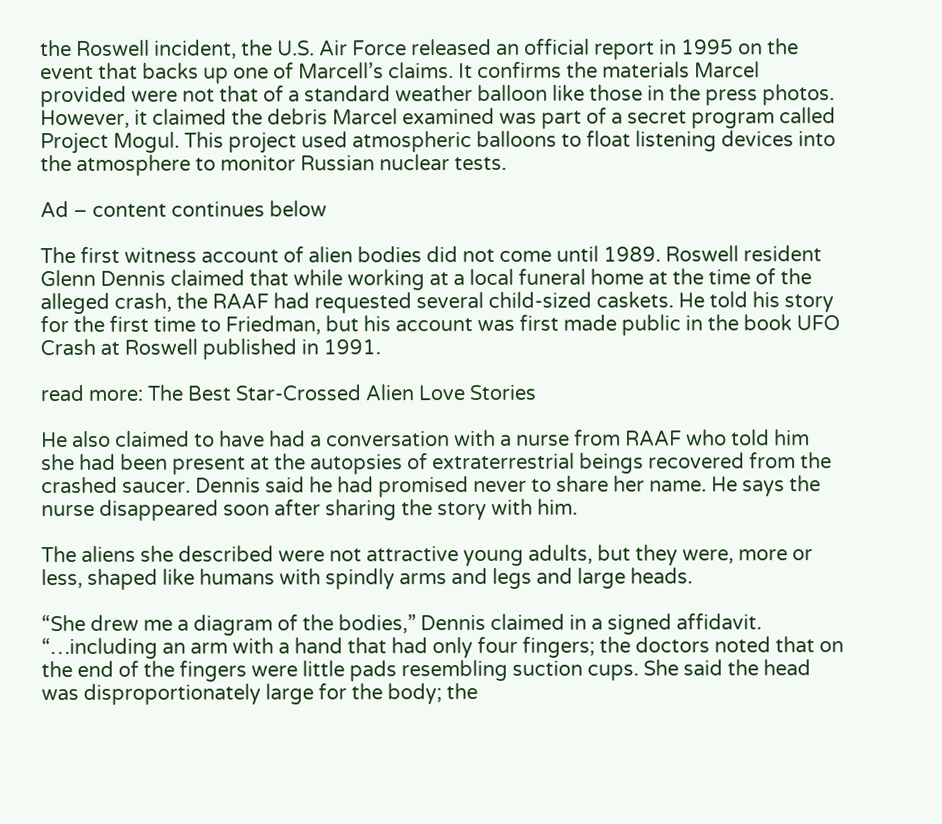the Roswell incident, the U.S. Air Force released an official report in 1995 on the event that backs up one of Marcell’s claims. It confirms the materials Marcel provided were not that of a standard weather balloon like those in the press photos. However, it claimed the debris Marcel examined was part of a secret program called Project Mogul. This project used atmospheric balloons to float listening devices into the atmosphere to monitor Russian nuclear tests.

Ad – content continues below

The first witness account of alien bodies did not come until 1989. Roswell resident Glenn Dennis claimed that while working at a local funeral home at the time of the alleged crash, the RAAF had requested several child-sized caskets. He told his story for the first time to Friedman, but his account was first made public in the book UFO Crash at Roswell published in 1991.

read more: The Best Star-Crossed Alien Love Stories

He also claimed to have had a conversation with a nurse from RAAF who told him she had been present at the autopsies of extraterrestrial beings recovered from the crashed saucer. Dennis said he had promised never to share her name. He says the nurse disappeared soon after sharing the story with him.

The aliens she described were not attractive young adults, but they were, more or less, shaped like humans with spindly arms and legs and large heads.

“She drew me a diagram of the bodies,” Dennis claimed in a signed affidavit. “…including an arm with a hand that had only four fingers; the doctors noted that on the end of the fingers were little pads resembling suction cups. She said the head was disproportionately large for the body; the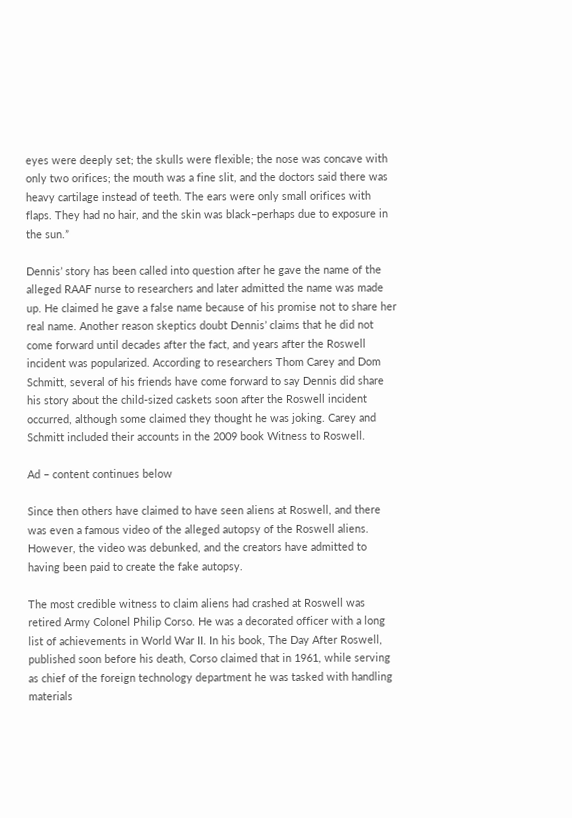eyes were deeply set; the skulls were flexible; the nose was concave with only two orifices; the mouth was a fine slit, and the doctors said there was heavy cartilage instead of teeth. The ears were only small orifices with flaps. They had no hair, and the skin was black–perhaps due to exposure in the sun.”

Dennis’ story has been called into question after he gave the name of the alleged RAAF nurse to researchers and later admitted the name was made up. He claimed he gave a false name because of his promise not to share her real name. Another reason skeptics doubt Dennis’ claims that he did not come forward until decades after the fact, and years after the Roswell incident was popularized. According to researchers Thom Carey and Dom Schmitt, several of his friends have come forward to say Dennis did share his story about the child-sized caskets soon after the Roswell incident occurred, although some claimed they thought he was joking. Carey and Schmitt included their accounts in the 2009 book Witness to Roswell.

Ad – content continues below

Since then others have claimed to have seen aliens at Roswell, and there was even a famous video of the alleged autopsy of the Roswell aliens. However, the video was debunked, and the creators have admitted to having been paid to create the fake autopsy.

The most credible witness to claim aliens had crashed at Roswell was retired Army Colonel Philip Corso. He was a decorated officer with a long list of achievements in World War II. In his book, The Day After Roswell, published soon before his death, Corso claimed that in 1961, while serving as chief of the foreign technology department he was tasked with handling materials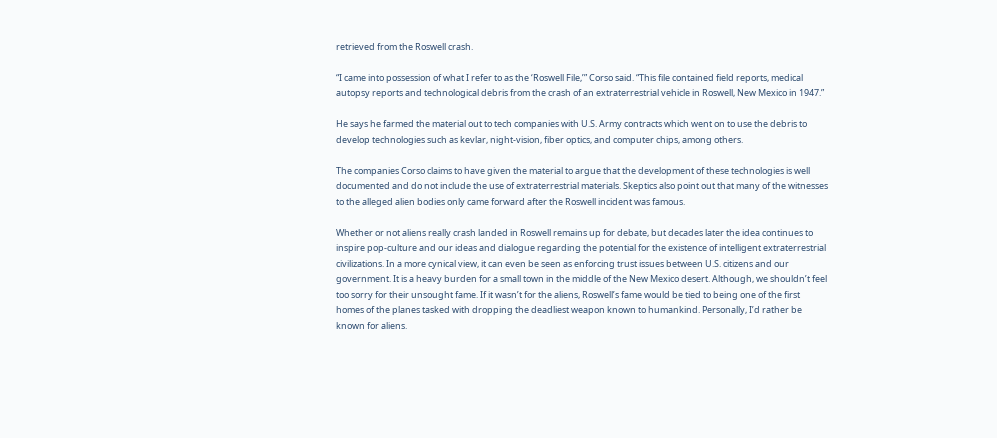retrieved from the Roswell crash.

“I came into possession of what I refer to as the ‘Roswell File,’” Corso said. “This file contained field reports, medical autopsy reports and technological debris from the crash of an extraterrestrial vehicle in Roswell, New Mexico in 1947.”

He says he farmed the material out to tech companies with U.S. Army contracts which went on to use the debris to develop technologies such as kevlar, night-vision, fiber optics, and computer chips, among others.

The companies Corso claims to have given the material to argue that the development of these technologies is well documented and do not include the use of extraterrestrial materials. Skeptics also point out that many of the witnesses to the alleged alien bodies only came forward after the Roswell incident was famous.

Whether or not aliens really crash landed in Roswell remains up for debate, but decades later the idea continues to inspire pop-culture and our ideas and dialogue regarding the potential for the existence of intelligent extraterrestrial civilizations. In a more cynical view, it can even be seen as enforcing trust issues between U.S. citizens and our government. It is a heavy burden for a small town in the middle of the New Mexico desert. Although, we shouldn’t feel too sorry for their unsought fame. If it wasn’t for the aliens, Roswell’s fame would be tied to being one of the first homes of the planes tasked with dropping the deadliest weapon known to humankind. Personally, I’d rather be known for aliens.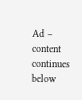Ad – content continues below